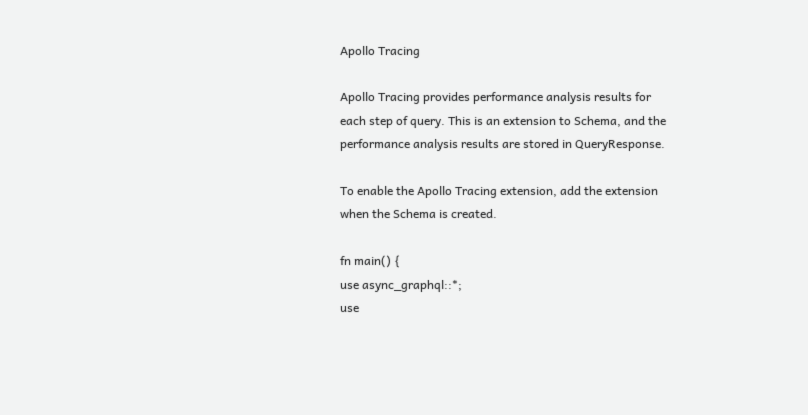Apollo Tracing

Apollo Tracing provides performance analysis results for each step of query. This is an extension to Schema, and the performance analysis results are stored in QueryResponse.

To enable the Apollo Tracing extension, add the extension when the Schema is created.

fn main() {
use async_graphql::*;
use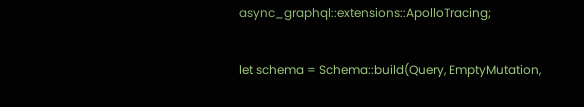async_graphql::extensions::ApolloTracing;

let schema = Schema::build(Query, EmptyMutation,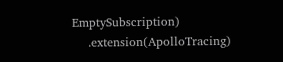EmptySubscription)
    .extension(ApolloTracing)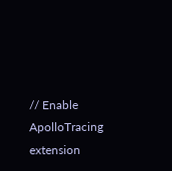// Enable ApolloTracing extension